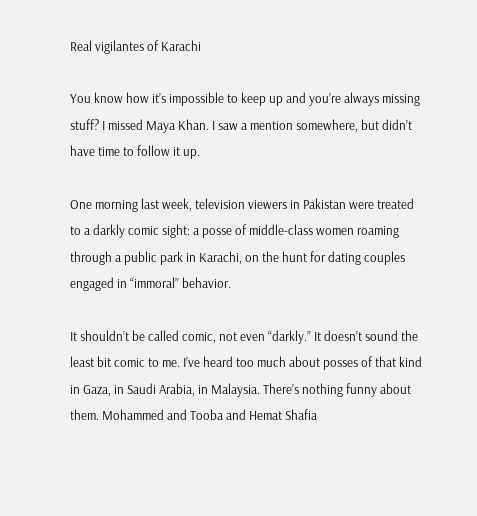Real vigilantes of Karachi

You know how it’s impossible to keep up and you’re always missing stuff? I missed Maya Khan. I saw a mention somewhere, but didn’t have time to follow it up.

One morning last week, television viewers in Pakistan were treated to a darkly comic sight: a posse of middle-class women roaming through a public park in Karachi, on the hunt for dating couples engaged in “immoral” behavior.

It shouldn’t be called comic, not even “darkly.” It doesn’t sound the least bit comic to me. I’ve heard too much about posses of that kind in Gaza, in Saudi Arabia, in Malaysia. There’s nothing funny about them. Mohammed and Tooba and Hemat Shafia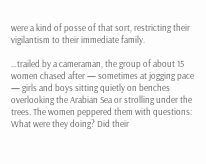were a kind of posse of that sort, restricting their vigilantism to their immediate family.

…trailed by a cameraman, the group of about 15 women chased after — sometimes at jogging pace — girls and boys sitting quietly on benches overlooking the Arabian Sea or strolling under the trees. The women peppered them with questions: What were they doing? Did their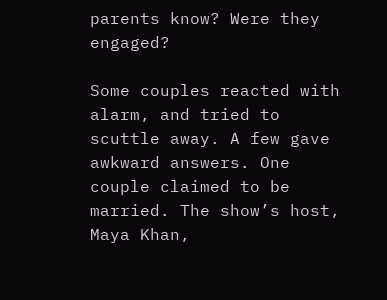parents know? Were they engaged?

Some couples reacted with alarm, and tried to scuttle away. A few gave awkward answers. One couple claimed to be married. The show’s host, Maya Khan,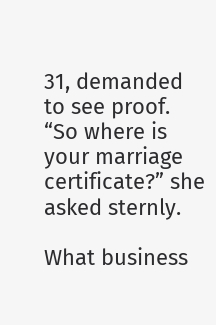31, demanded to see proof. “So where is your marriage certificate?” she asked sternly.

What business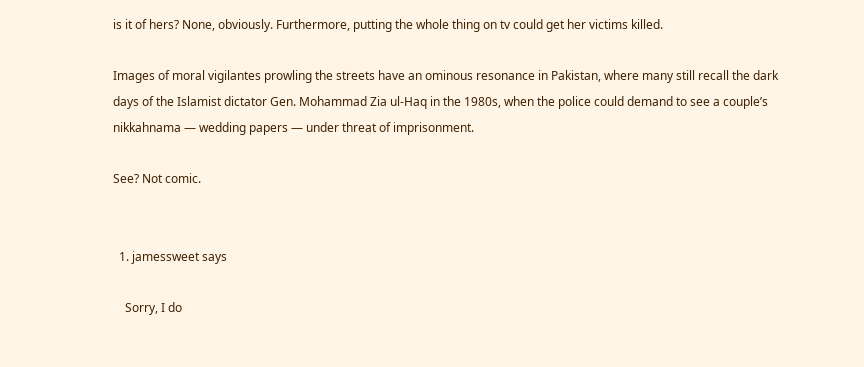is it of hers? None, obviously. Furthermore, putting the whole thing on tv could get her victims killed.

Images of moral vigilantes prowling the streets have an ominous resonance in Pakistan, where many still recall the dark days of the Islamist dictator Gen. Mohammad Zia ul-Haq in the 1980s, when the police could demand to see a couple’s nikkahnama — wedding papers — under threat of imprisonment.

See? Not comic.


  1. jamessweet says

    Sorry, I do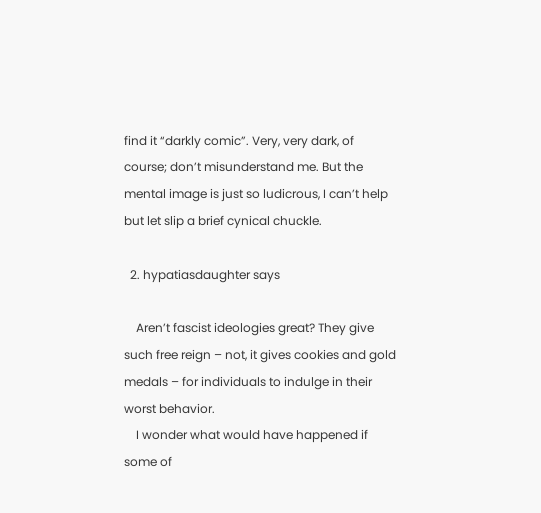find it “darkly comic”. Very, very dark, of course; don’t misunderstand me. But the mental image is just so ludicrous, I can’t help but let slip a brief cynical chuckle.

  2. hypatiasdaughter says

    Aren’t fascist ideologies great? They give such free reign – not, it gives cookies and gold medals – for individuals to indulge in their worst behavior.
    I wonder what would have happened if some of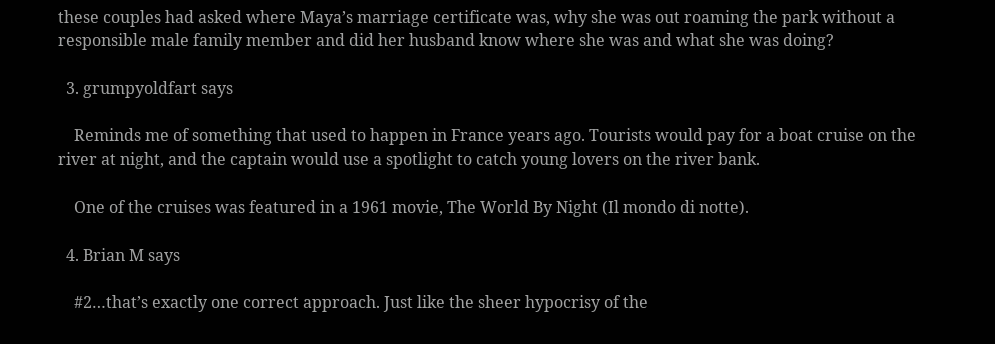these couples had asked where Maya’s marriage certificate was, why she was out roaming the park without a responsible male family member and did her husband know where she was and what she was doing?

  3. grumpyoldfart says

    Reminds me of something that used to happen in France years ago. Tourists would pay for a boat cruise on the river at night, and the captain would use a spotlight to catch young lovers on the river bank.

    One of the cruises was featured in a 1961 movie, The World By Night (Il mondo di notte).

  4. Brian M says

    #2…that’s exactly one correct approach. Just like the sheer hypocrisy of the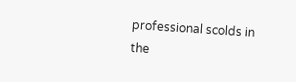professional scolds in the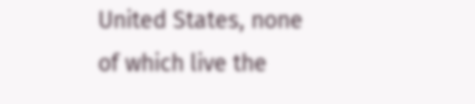United States, none of which live the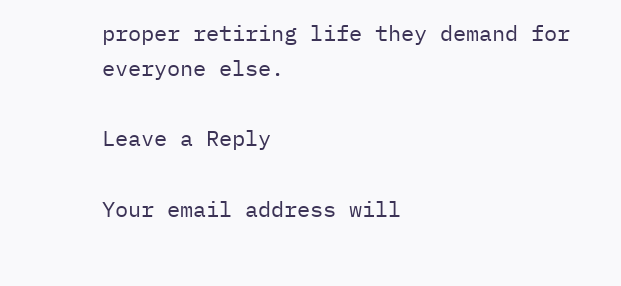proper retiring life they demand for everyone else.

Leave a Reply

Your email address will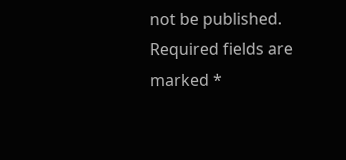not be published. Required fields are marked *